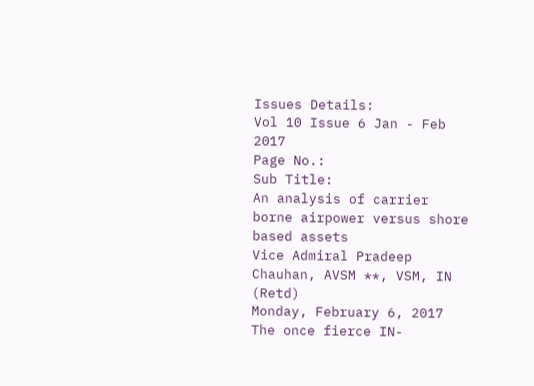Issues Details:
Vol 10 Issue 6 Jan - Feb 2017
Page No.:
Sub Title:
An analysis of carrier borne airpower versus shore based assets
Vice Admiral Pradeep Chauhan, AVSM **, VSM, IN (Retd)
Monday, February 6, 2017
The once fierce IN-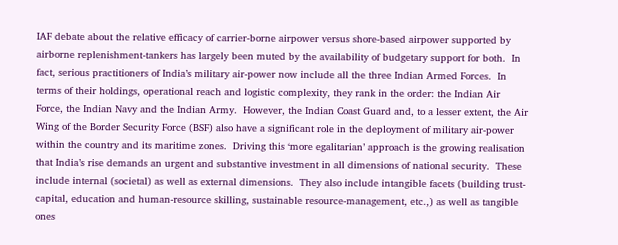IAF debate about the relative efficacy of carrier-borne airpower versus shore-based airpower supported by airborne replenishment-tankers has largely been muted by the availability of budgetary support for both.  In fact, serious practitioners of India’s military air-power now include all the three Indian Armed Forces.  In terms of their holdings, operational reach and logistic complexity, they rank in the order: the Indian Air Force, the Indian Navy and the Indian Army.  However, the Indian Coast Guard and, to a lesser extent, the Air Wing of the Border Security Force (BSF) also have a significant role in the deployment of military air-power within the country and its maritime zones.  Driving this ‘more egalitarian’ approach is the growing realisation that India’s rise demands an urgent and substantive investment in all dimensions of national security.  These include internal (societal) as well as external dimensions.  They also include intangible facets (building trust-capital, education and human-resource skilling, sustainable resource-management, etc.,) as well as tangible ones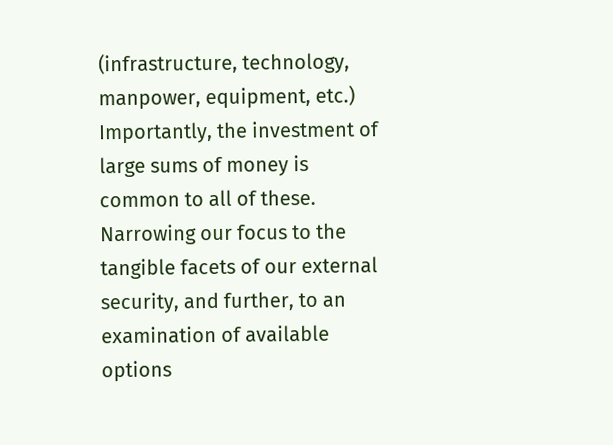(infrastructure, technology, manpower, equipment, etc.)  Importantly, the investment of large sums of money is common to all of these.
Narrowing our focus to the tangible facets of our external security, and further, to an examination of available options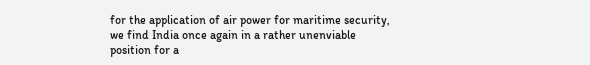for the application of air power for maritime security, we find India once again in a rather unenviable position for a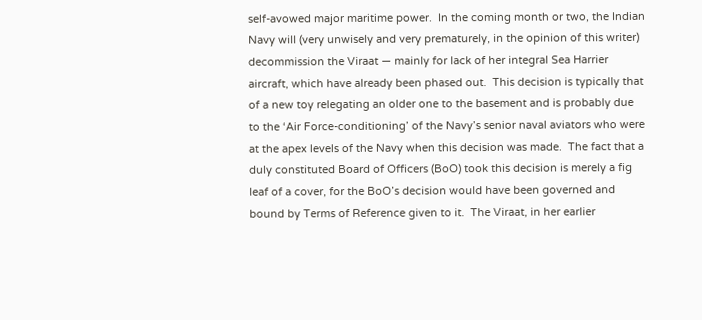self-avowed major maritime power.  In the coming month or two, the Indian Navy will (very unwisely and very prematurely, in the opinion of this writer) decommission the Viraat — mainly for lack of her integral Sea Harrier aircraft, which have already been phased out.  This decision is typically that of a new toy relegating an older one to the basement and is probably due to the ‘Air Force-conditioning’ of the Navy’s senior naval aviators who were at the apex levels of the Navy when this decision was made.  The fact that a duly constituted Board of Officers (BoO) took this decision is merely a fig leaf of a cover, for the BoO’s decision would have been governed and bound by Terms of Reference given to it.  The Viraat, in her earlier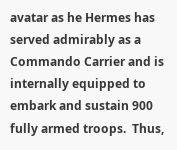avatar as he Hermes has served admirably as a Commando Carrier and is internally equipped to embark and sustain 900 fully armed troops.  Thus,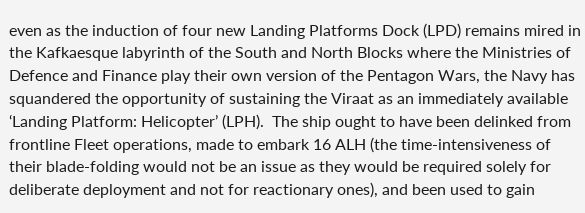even as the induction of four new Landing Platforms Dock (LPD) remains mired in the Kafkaesque labyrinth of the South and North Blocks where the Ministries of Defence and Finance play their own version of the Pentagon Wars, the Navy has squandered the opportunity of sustaining the Viraat as an immediately available ‘Landing Platform: Helicopter’ (LPH).  The ship ought to have been delinked from frontline Fleet operations, made to embark 16 ALH (the time-intensiveness of their blade-folding would not be an issue as they would be required solely for deliberate deployment and not for reactionary ones), and been used to gain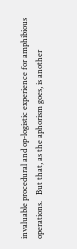invaluable procedural and op-logistic experience for amphibious operations.   But that, as the aphorism goes, is another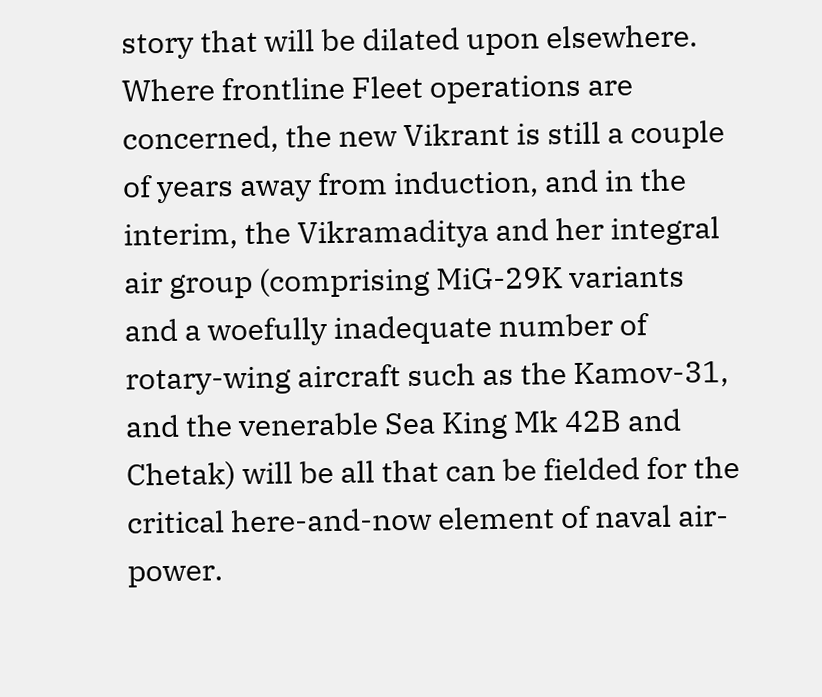story that will be dilated upon elsewhere.
Where frontline Fleet operations are concerned, the new Vikrant is still a couple of years away from induction, and in the interim, the Vikramaditya and her integral air group (comprising MiG-29K variants and a woefully inadequate number of rotary-wing aircraft such as the Kamov-31, and the venerable Sea King Mk 42B and Chetak) will be all that can be fielded for the critical here-and-now element of naval air-power.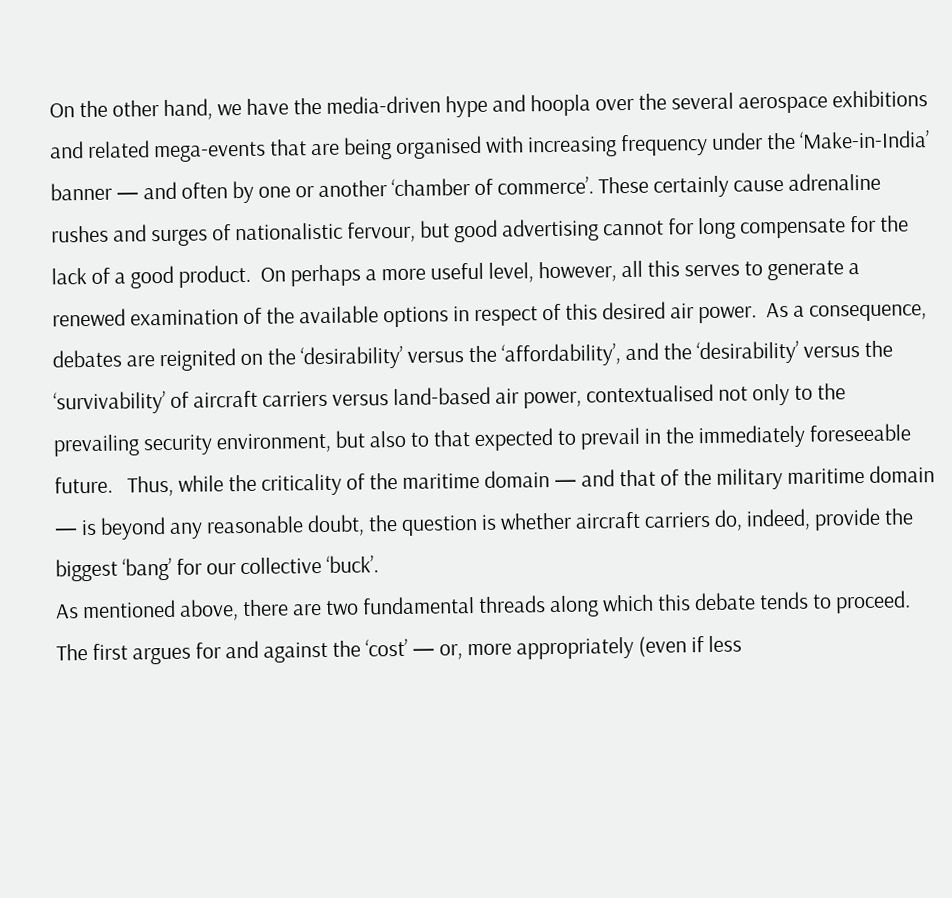On the other hand, we have the media-driven hype and hoopla over the several aerospace exhibitions and related mega-events that are being organised with increasing frequency under the ‘Make-in-India’ banner — and often by one or another ‘chamber of commerce’. These certainly cause adrenaline rushes and surges of nationalistic fervour, but good advertising cannot for long compensate for the lack of a good product.  On perhaps a more useful level, however, all this serves to generate a renewed examination of the available options in respect of this desired air power.  As a consequence, debates are reignited on the ‘desirability’ versus the ‘affordability’, and the ‘desirability’ versus the ‘survivability’ of aircraft carriers versus land-based air power, contextualised not only to the prevailing security environment, but also to that expected to prevail in the immediately foreseeable future.   Thus, while the criticality of the maritime domain — and that of the military maritime domain — is beyond any reasonable doubt, the question is whether aircraft carriers do, indeed, provide the biggest ‘bang’ for our collective ‘buck’.
As mentioned above, there are two fundamental threads along which this debate tends to proceed.  The first argues for and against the ‘cost’ — or, more appropriately (even if less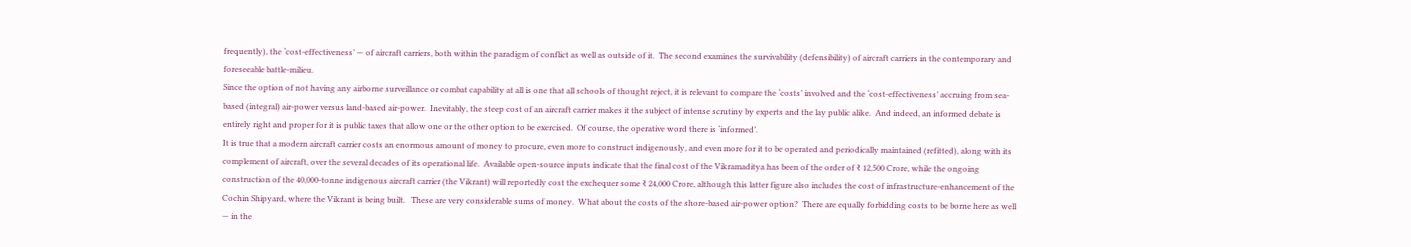frequently), the ‘cost-effectiveness’ — of aircraft carriers, both within the paradigm of conflict as well as outside of it.  The second examines the survivability (defensibility) of aircraft carriers in the contemporary and foreseeable battle-milieu.
Since the option of not having any airborne surveillance or combat capability at all is one that all schools of thought reject, it is relevant to compare the ‘costs’ involved and the ‘cost-effectiveness’ accruing from sea-based (integral) air-power versus land-based air-power.  Inevitably, the steep cost of an aircraft carrier makes it the subject of intense scrutiny by experts and the lay public alike.  And indeed, an informed debate is entirely right and proper for it is public taxes that allow one or the other option to be exercised.  Of course, the operative word there is ‘informed’.
It is true that a modern aircraft carrier costs an enormous amount of money to procure, even more to construct indigenously, and even more for it to be operated and periodically maintained (refitted), along with its complement of aircraft, over the several decades of its operational life.  Available open-source inputs indicate that the final cost of the Vikramaditya has been of the order of ₹ 12,500 Crore, while the ongoing construction of the 40,000-tonne indigenous aircraft carrier (the Vikrant) will reportedly cost the exchequer some ₹ 24,000 Crore, although this latter figure also includes the cost of infrastructure-enhancement of the Cochin Shipyard, where the Vikrant is being built.   These are very considerable sums of money.  What about the costs of the shore-based air-power option?  There are equally forbidding costs to be borne here as well — in the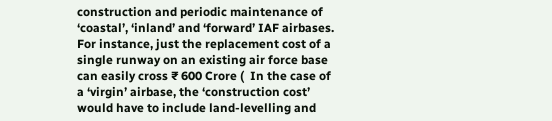construction and periodic maintenance of ‘coastal’, ‘inland’ and ‘forward’ IAF airbases.  For instance, just the replacement cost of a single runway on an existing air force base can easily cross ₹ 600 Crore (  In the case of a ‘virgin’ airbase, the ‘construction cost’ would have to include land-levelling and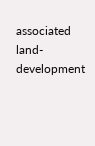associated land-development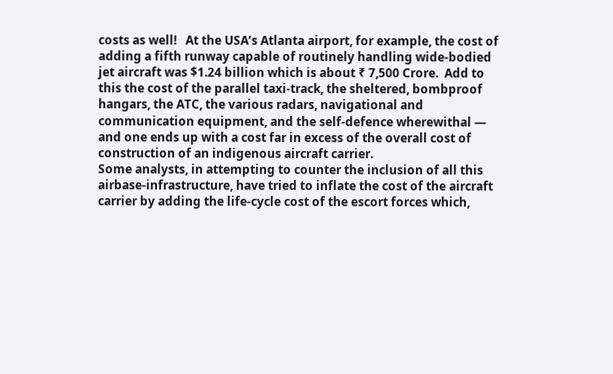costs as well!   At the USA’s Atlanta airport, for example, the cost of adding a fifth runway capable of routinely handling wide-bodied jet aircraft was $1.24 billion which is about ₹ 7,500 Crore.  Add to this the cost of the parallel taxi-track, the sheltered, bombproof hangars, the ATC, the various radars, navigational and communication equipment, and the self-defence wherewithal —  and one ends up with a cost far in excess of the overall cost of construction of an indigenous aircraft carrier.
Some analysts, in attempting to counter the inclusion of all this airbase-infrastructure, have tried to inflate the cost of the aircraft carrier by adding the life-cycle cost of the escort forces which,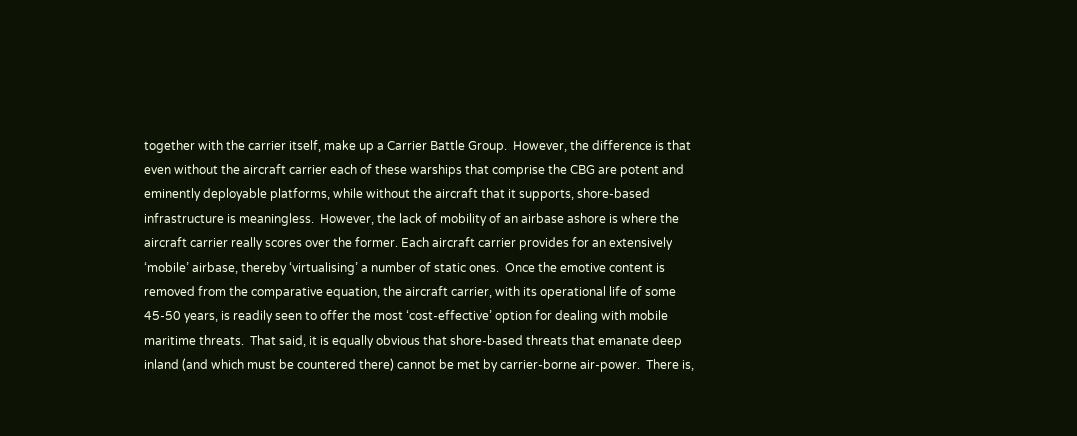together with the carrier itself, make up a Carrier Battle Group.  However, the difference is that even without the aircraft carrier each of these warships that comprise the CBG are potent and eminently deployable platforms, while without the aircraft that it supports, shore-based infrastructure is meaningless.  However, the lack of mobility of an airbase ashore is where the aircraft carrier really scores over the former. Each aircraft carrier provides for an extensively ‘mobile’ airbase, thereby ‘virtualising’ a number of static ones.  Once the emotive content is removed from the comparative equation, the aircraft carrier, with its operational life of some 45-50 years, is readily seen to offer the most ‘cost-effective’ option for dealing with mobile maritime threats.  That said, it is equally obvious that shore-based threats that emanate deep inland (and which must be countered there) cannot be met by carrier-borne air-power.  There is,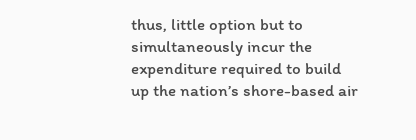thus, little option but to simultaneously incur the expenditure required to build up the nation’s shore-based air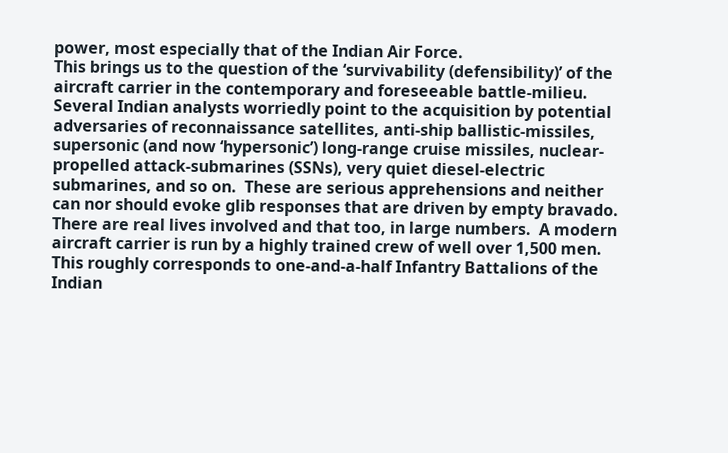power, most especially that of the Indian Air Force.
This brings us to the question of the ‘survivability (defensibility)’ of the aircraft carrier in the contemporary and foreseeable battle-milieu.
Several Indian analysts worriedly point to the acquisition by potential adversaries of reconnaissance satellites, anti-ship ballistic-missiles, supersonic (and now ‘hypersonic’) long-range cruise missiles, nuclear-propelled attack-submarines (SSNs), very quiet diesel-electric submarines, and so on.  These are serious apprehensions and neither can nor should evoke glib responses that are driven by empty bravado.  There are real lives involved and that too, in large numbers.  A modern aircraft carrier is run by a highly trained crew of well over 1,500 men.  This roughly corresponds to one-and-a-half Infantry Battalions of the Indian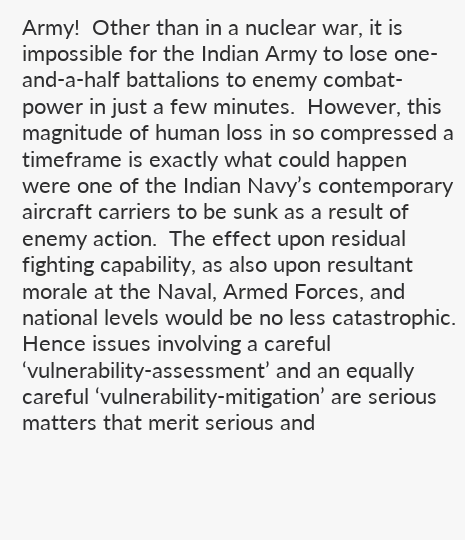Army!  Other than in a nuclear war, it is impossible for the Indian Army to lose one-and-a-half battalions to enemy combat-power in just a few minutes.  However, this magnitude of human loss in so compressed a timeframe is exactly what could happen were one of the Indian Navy’s contemporary aircraft carriers to be sunk as a result of enemy action.  The effect upon residual fighting capability, as also upon resultant morale at the Naval, Armed Forces, and national levels would be no less catastrophic.  Hence issues involving a careful ‘vulnerability-assessment’ and an equally careful ‘vulnerability-mitigation’ are serious matters that merit serious and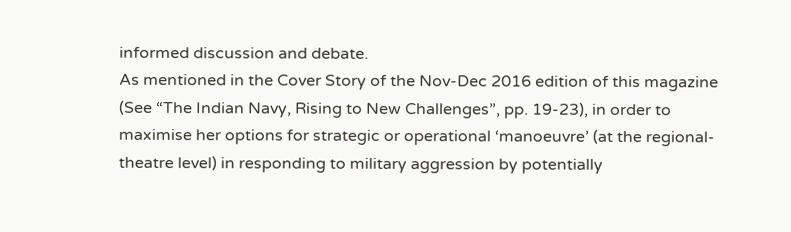informed discussion and debate.
As mentioned in the Cover Story of the Nov-Dec 2016 edition of this magazine (See “The Indian Navy, Rising to New Challenges”, pp. 19-23), in order to maximise her options for strategic or operational ‘manoeuvre’ (at the regional-theatre level) in responding to military aggression by potentially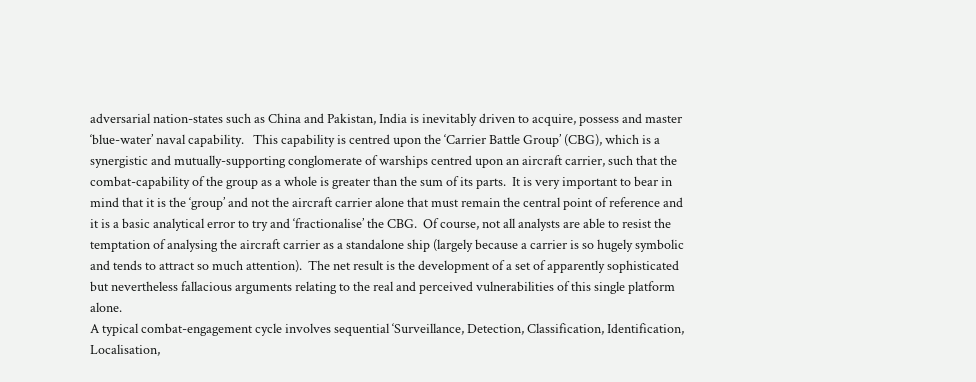adversarial nation-states such as China and Pakistan, India is inevitably driven to acquire, possess and master ‘blue-water’ naval capability.   This capability is centred upon the ‘Carrier Battle Group’ (CBG), which is a synergistic and mutually-supporting conglomerate of warships centred upon an aircraft carrier, such that the combat-capability of the group as a whole is greater than the sum of its parts.  It is very important to bear in mind that it is the ‘group’ and not the aircraft carrier alone that must remain the central point of reference and it is a basic analytical error to try and ‘fractionalise’ the CBG.  Of course, not all analysts are able to resist the temptation of analysing the aircraft carrier as a standalone ship (largely because a carrier is so hugely symbolic and tends to attract so much attention).  The net result is the development of a set of apparently sophisticated but nevertheless fallacious arguments relating to the real and perceived vulnerabilities of this single platform alone.
A typical combat-engagement cycle involves sequential ‘Surveillance, Detection, Classification, Identification, Localisation,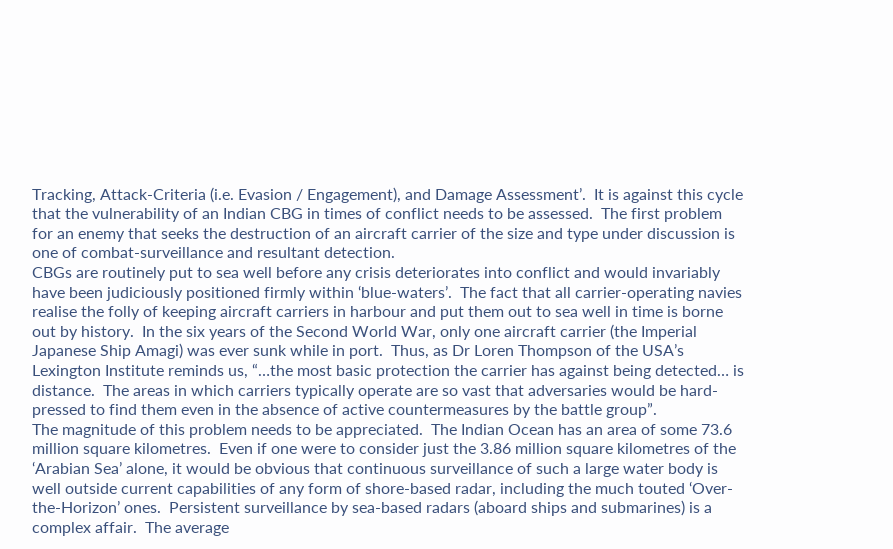Tracking, Attack-Criteria (i.e. Evasion / Engagement), and Damage Assessment’.  It is against this cycle that the vulnerability of an Indian CBG in times of conflict needs to be assessed.  The first problem for an enemy that seeks the destruction of an aircraft carrier of the size and type under discussion is one of combat-surveillance and resultant detection.
CBGs are routinely put to sea well before any crisis deteriorates into conflict and would invariably have been judiciously positioned firmly within ‘blue-waters’.  The fact that all carrier-operating navies realise the folly of keeping aircraft carriers in harbour and put them out to sea well in time is borne out by history.  In the six years of the Second World War, only one aircraft carrier (the Imperial Japanese Ship Amagi) was ever sunk while in port.  Thus, as Dr Loren Thompson of the USA’s Lexington Institute reminds us, “…the most basic protection the carrier has against being detected… is distance.  The areas in which carriers typically operate are so vast that adversaries would be hard-pressed to find them even in the absence of active countermeasures by the battle group”.
The magnitude of this problem needs to be appreciated.  The Indian Ocean has an area of some 73.6 million square kilometres.  Even if one were to consider just the 3.86 million square kilometres of the ‘Arabian Sea’ alone, it would be obvious that continuous surveillance of such a large water body is well outside current capabilities of any form of shore-based radar, including the much touted ‘Over-the-Horizon’ ones.  Persistent surveillance by sea-based radars (aboard ships and submarines) is a complex affair.  The average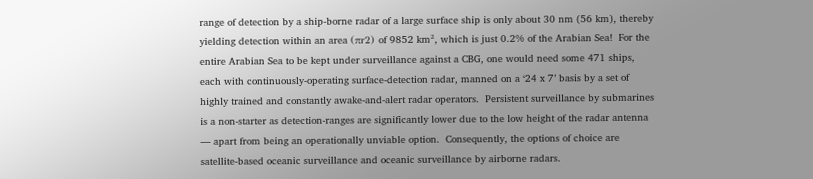range of detection by a ship-borne radar of a large surface ship is only about 30 nm (56 km), thereby yielding detection within an area (πr2) of 9852 km², which is just 0.2% of the Arabian Sea!  For the entire Arabian Sea to be kept under surveillance against a CBG, one would need some 471 ships, each with continuously-operating surface-detection radar, manned on a ‘24 x 7’ basis by a set of highly trained and constantly awake-and-alert radar operators.  Persistent surveillance by submarines is a non-starter as detection-ranges are significantly lower due to the low height of the radar antenna — apart from being an operationally unviable option.  Consequently, the options of choice are satellite-based oceanic surveillance and oceanic surveillance by airborne radars.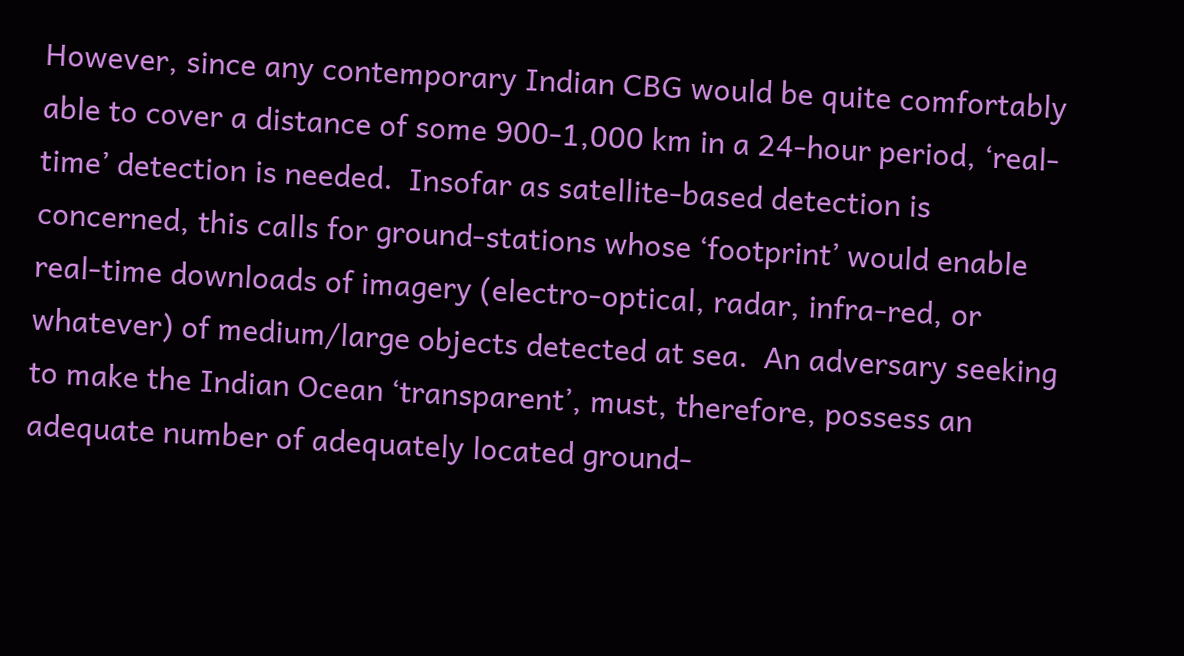However, since any contemporary Indian CBG would be quite comfortably able to cover a distance of some 900-1,000 km in a 24-hour period, ‘real-time’ detection is needed.  Insofar as satellite-based detection is concerned, this calls for ground-stations whose ‘footprint’ would enable real-time downloads of imagery (electro-optical, radar, infra-red, or whatever) of medium/large objects detected at sea.  An adversary seeking to make the Indian Ocean ‘transparent’, must, therefore, possess an adequate number of adequately located ground-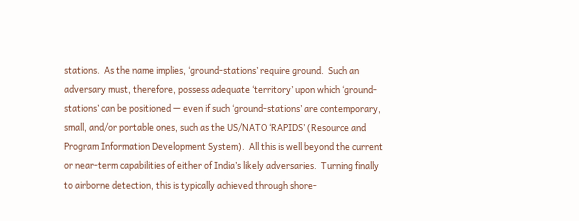stations.  As the name implies, ‘ground-stations’ require ground.  Such an adversary must, therefore, possess adequate ‘territory’ upon which ‘ground-stations’ can be positioned — even if such ‘ground-stations’ are contemporary, small, and/or portable ones, such as the US/NATO ‘RAPIDS’ (Resource and Program Information Development System).  All this is well beyond the current or near-term capabilities of either of India’s likely adversaries.  Turning finally to airborne detection, this is typically achieved through shore-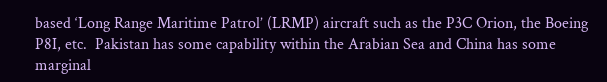based ‘Long Range Maritime Patrol’ (LRMP) aircraft such as the P3C Orion, the Boeing P8I, etc.  Pakistan has some capability within the Arabian Sea and China has some marginal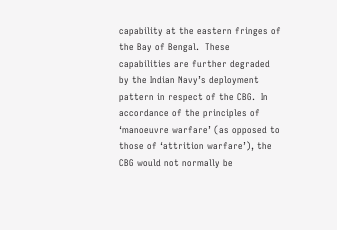capability at the eastern fringes of the Bay of Bengal.  These capabilities are further degraded by the Indian Navy’s deployment pattern in respect of the CBG.  In accordance of the principles of ‘manoeuvre warfare’ (as opposed to those of ‘attrition warfare’), the CBG would not normally be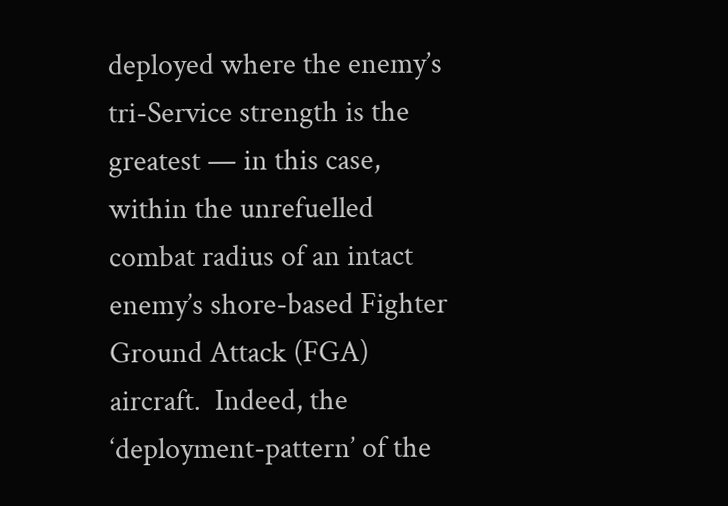deployed where the enemy’s tri-Service strength is the greatest — in this case, within the unrefuelled combat radius of an intact enemy’s shore-based Fighter Ground Attack (FGA) aircraft.  Indeed, the ‘deployment-pattern’ of the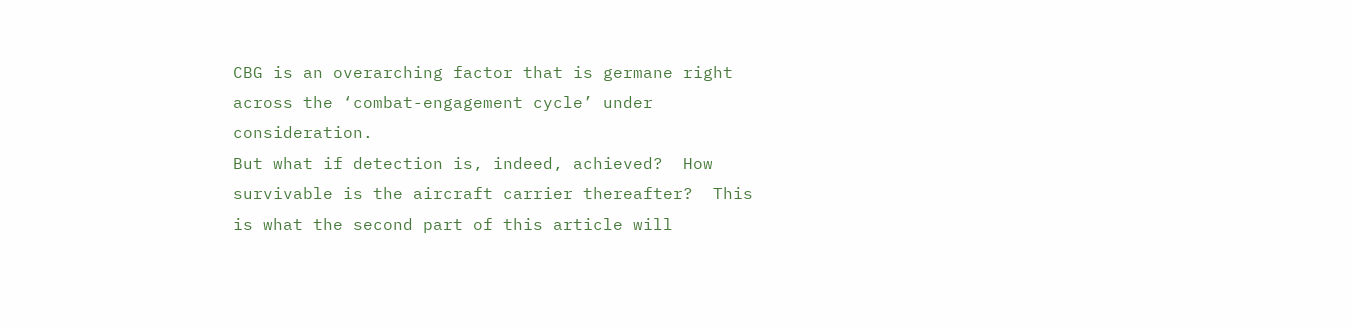CBG is an overarching factor that is germane right across the ‘combat-engagement cycle’ under consideration.
But what if detection is, indeed, achieved?  How survivable is the aircraft carrier thereafter?  This is what the second part of this article will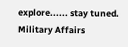explore...... stay tuned.
Military Affairs